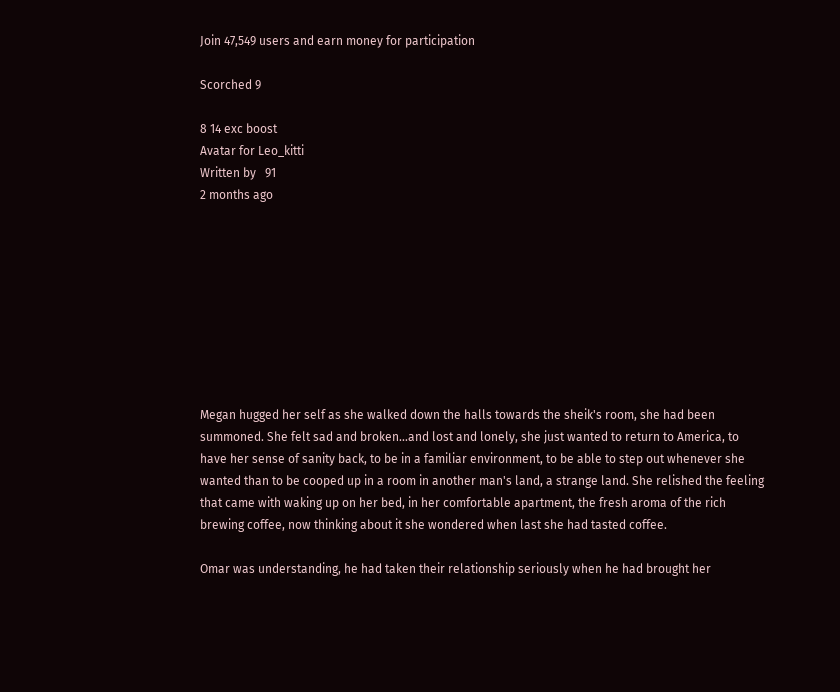Join 47,549 users and earn money for participation

Scorched 9

8 14 exc boost
Avatar for Leo_kitti
Written by   91
2 months ago









Megan hugged her self as she walked down the halls towards the sheik's room, she had been summoned. She felt sad and broken...and lost and lonely, she just wanted to return to America, to have her sense of sanity back, to be in a familiar environment, to be able to step out whenever she wanted than to be cooped up in a room in another man's land, a strange land. She relished the feeling that came with waking up on her bed, in her comfortable apartment, the fresh aroma of the rich brewing coffee, now thinking about it she wondered when last she had tasted coffee.

Omar was understanding, he had taken their relationship seriously when he had brought her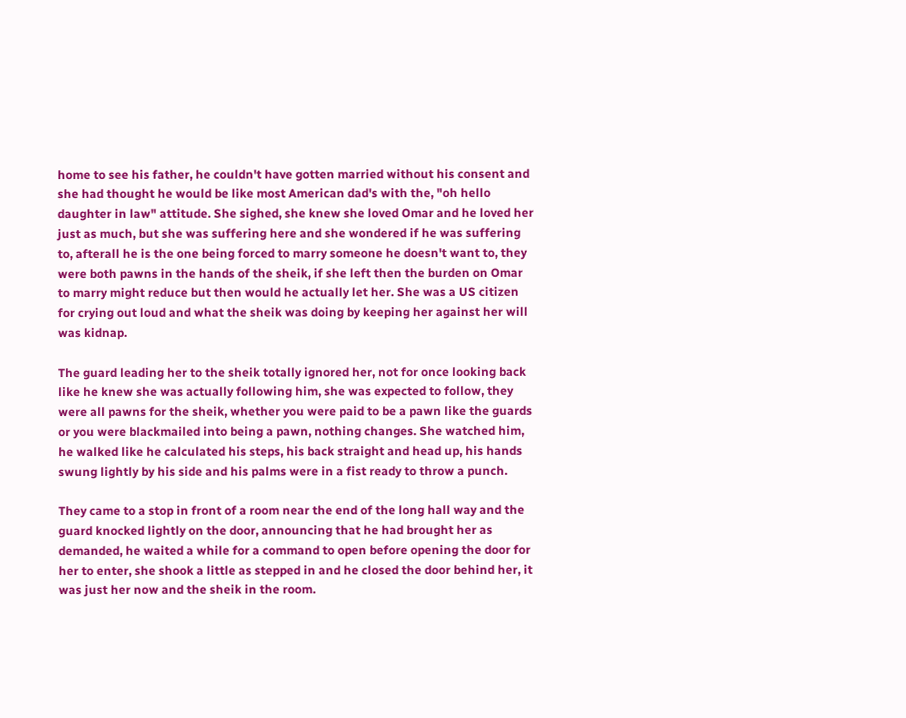home to see his father, he couldn't have gotten married without his consent and she had thought he would be like most American dad's with the, "oh hello daughter in law" attitude. She sighed, she knew she loved Omar and he loved her just as much, but she was suffering here and she wondered if he was suffering to, afterall he is the one being forced to marry someone he doesn't want to, they were both pawns in the hands of the sheik, if she left then the burden on Omar to marry might reduce but then would he actually let her. She was a US citizen for crying out loud and what the sheik was doing by keeping her against her will was kidnap.

The guard leading her to the sheik totally ignored her, not for once looking back like he knew she was actually following him, she was expected to follow, they were all pawns for the sheik, whether you were paid to be a pawn like the guards or you were blackmailed into being a pawn, nothing changes. She watched him, he walked like he calculated his steps, his back straight and head up, his hands swung lightly by his side and his palms were in a fist ready to throw a punch.

They came to a stop in front of a room near the end of the long hall way and the guard knocked lightly on the door, announcing that he had brought her as demanded, he waited a while for a command to open before opening the door for her to enter, she shook a little as stepped in and he closed the door behind her, it was just her now and the sheik in the room.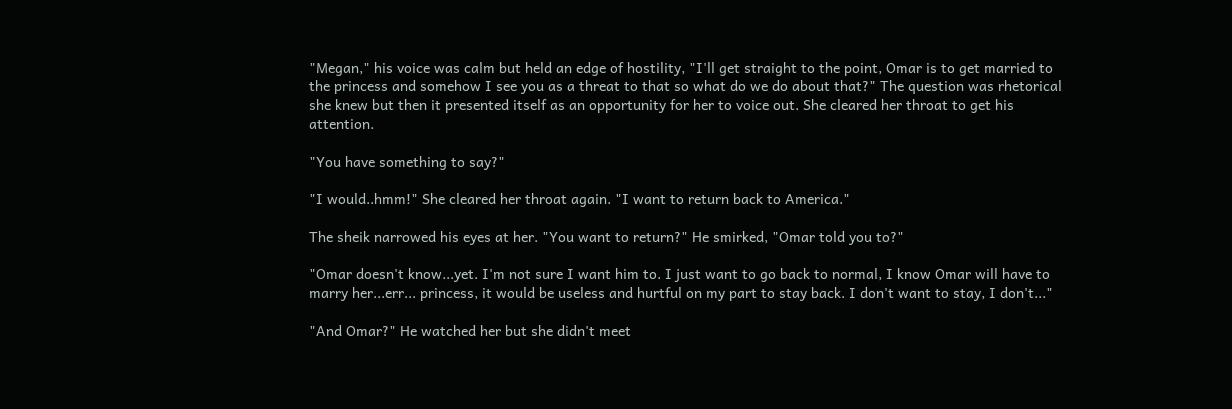"Megan," his voice was calm but held an edge of hostility, "I'll get straight to the point, Omar is to get married to the princess and somehow I see you as a threat to that so what do we do about that?" The question was rhetorical she knew but then it presented itself as an opportunity for her to voice out. She cleared her throat to get his attention.

"You have something to say?"

"I would..hmm!" She cleared her throat again. "I want to return back to America."

The sheik narrowed his eyes at her. "You want to return?" He smirked, "Omar told you to?"

"Omar doesn't know...yet. I'm not sure I want him to. I just want to go back to normal, I know Omar will have to marry her...err... princess, it would be useless and hurtful on my part to stay back. I don't want to stay, I don't..."

"And Omar?" He watched her but she didn't meet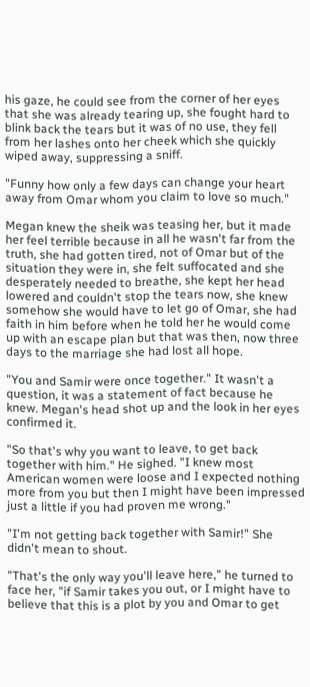his gaze, he could see from the corner of her eyes that she was already tearing up, she fought hard to blink back the tears but it was of no use, they fell from her lashes onto her cheek which she quickly wiped away, suppressing a sniff.

"Funny how only a few days can change your heart away from Omar whom you claim to love so much."

Megan knew the sheik was teasing her, but it made her feel terrible because in all he wasn't far from the truth, she had gotten tired, not of Omar but of the situation they were in, she felt suffocated and she desperately needed to breathe, she kept her head lowered and couldn't stop the tears now, she knew somehow she would have to let go of Omar, she had faith in him before when he told her he would come up with an escape plan but that was then, now three days to the marriage she had lost all hope.

"You and Samir were once together." It wasn't a question, it was a statement of fact because he knew. Megan's head shot up and the look in her eyes confirmed it.

"So that's why you want to leave, to get back together with him." He sighed. "I knew most American women were loose and I expected nothing more from you but then I might have been impressed just a little if you had proven me wrong."

"I'm not getting back together with Samir!" She didn't mean to shout.

"That's the only way you'll leave here," he turned to face her, "if Samir takes you out, or I might have to believe that this is a plot by you and Omar to get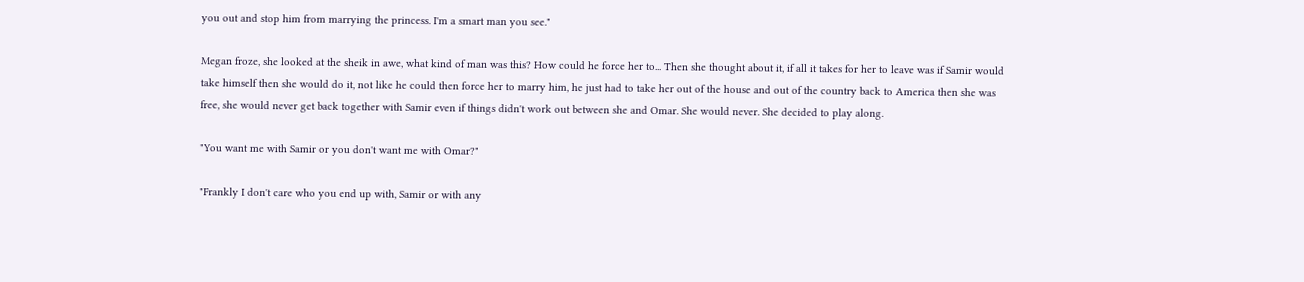you out and stop him from marrying the princess. I'm a smart man you see."

Megan froze, she looked at the sheik in awe, what kind of man was this? How could he force her to... Then she thought about it, if all it takes for her to leave was if Samir would take himself then she would do it, not like he could then force her to marry him, he just had to take her out of the house and out of the country back to America then she was free, she would never get back together with Samir even if things didn't work out between she and Omar. She would never. She decided to play along.

"You want me with Samir or you don't want me with Omar?"

"Frankly I don't care who you end up with, Samir or with any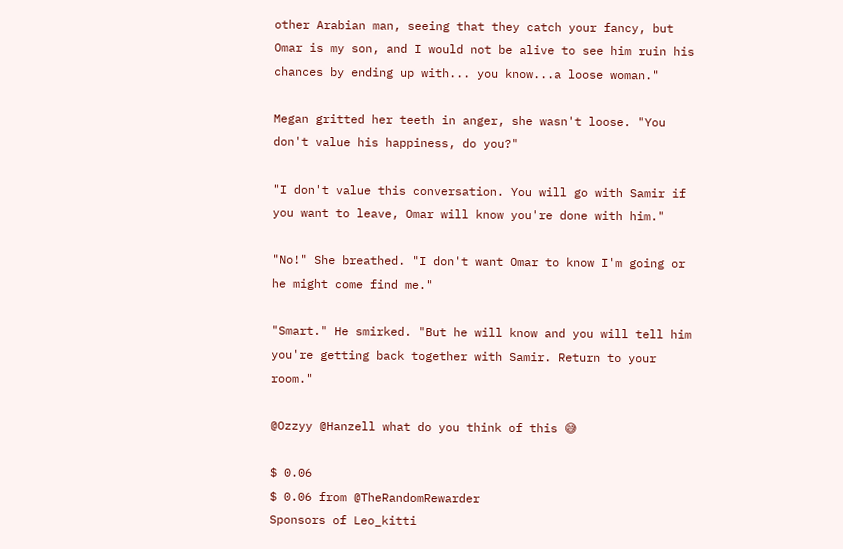other Arabian man, seeing that they catch your fancy, but Omar is my son, and I would not be alive to see him ruin his chances by ending up with... you know...a loose woman."

Megan gritted her teeth in anger, she wasn't loose. "You don't value his happiness, do you?"

"I don't value this conversation. You will go with Samir if you want to leave, Omar will know you're done with him."

"No!" She breathed. "I don't want Omar to know I'm going or he might come find me."

"Smart." He smirked. "But he will know and you will tell him you're getting back together with Samir. Return to your room."

@Ozzyy @Hanzell what do you think of this 😅

$ 0.06
$ 0.06 from @TheRandomRewarder
Sponsors of Leo_kitti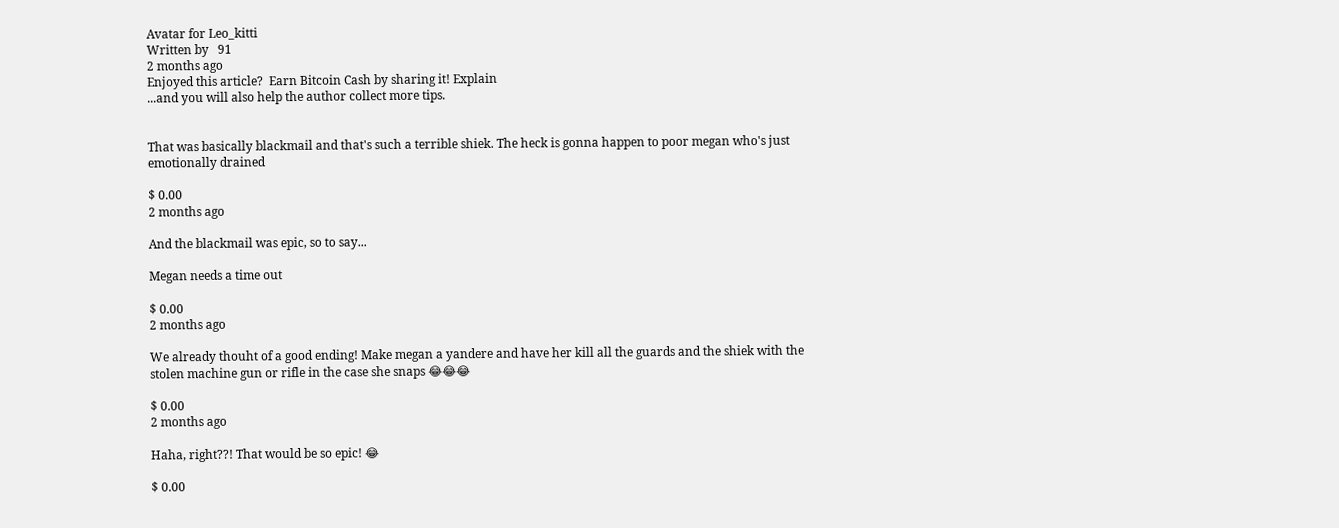Avatar for Leo_kitti
Written by   91
2 months ago
Enjoyed this article?  Earn Bitcoin Cash by sharing it! Explain
...and you will also help the author collect more tips.


That was basically blackmail and that's such a terrible shiek. The heck is gonna happen to poor megan who's just emotionally drained

$ 0.00
2 months ago

And the blackmail was epic, so to say...

Megan needs a time out

$ 0.00
2 months ago

We already thouht of a good ending! Make megan a yandere and have her kill all the guards and the shiek with the stolen machine gun or rifle in the case she snaps 😂😂😂

$ 0.00
2 months ago

Haha, right??! That would be so epic! 😂

$ 0.00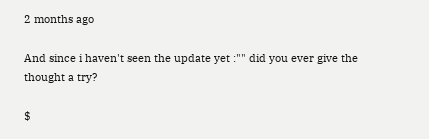2 months ago

And since i haven't seen the update yet :"" did you ever give the thought a try?

$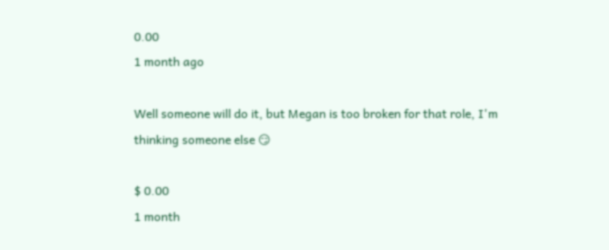0.00
1 month ago

Well someone will do it, but Megan is too broken for that role, I'm thinking someone else 😏

$ 0.00
1 month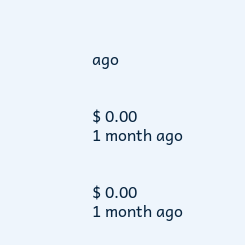ago


$ 0.00
1 month ago


$ 0.00
1 month ago